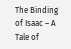The Binding of Isaac – A Tale of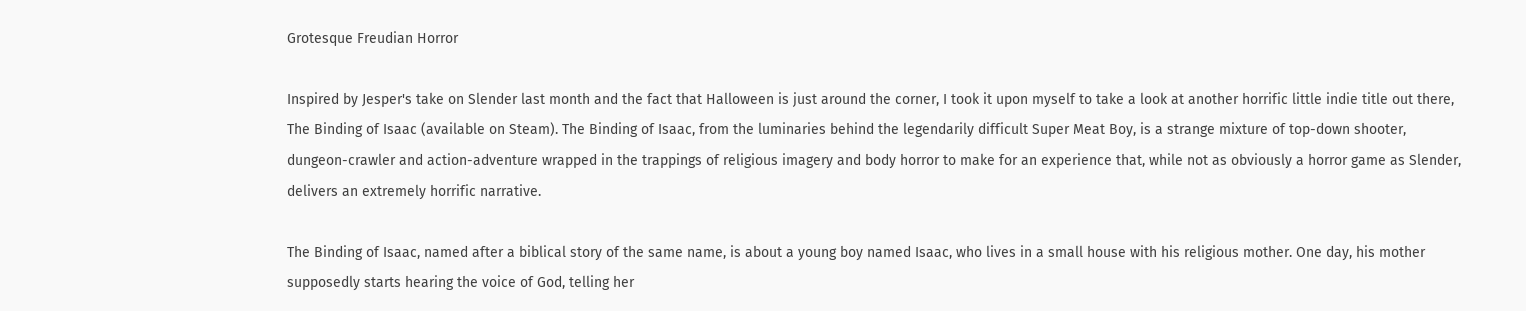Grotesque Freudian Horror

Inspired by Jesper's take on Slender last month and the fact that Halloween is just around the corner, I took it upon myself to take a look at another horrific little indie title out there, The Binding of Isaac (available on Steam). The Binding of Isaac, from the luminaries behind the legendarily difficult Super Meat Boy, is a strange mixture of top-down shooter, dungeon-crawler and action-adventure wrapped in the trappings of religious imagery and body horror to make for an experience that, while not as obviously a horror game as Slender, delivers an extremely horrific narrative.

The Binding of Isaac, named after a biblical story of the same name, is about a young boy named Isaac, who lives in a small house with his religious mother. One day, his mother supposedly starts hearing the voice of God, telling her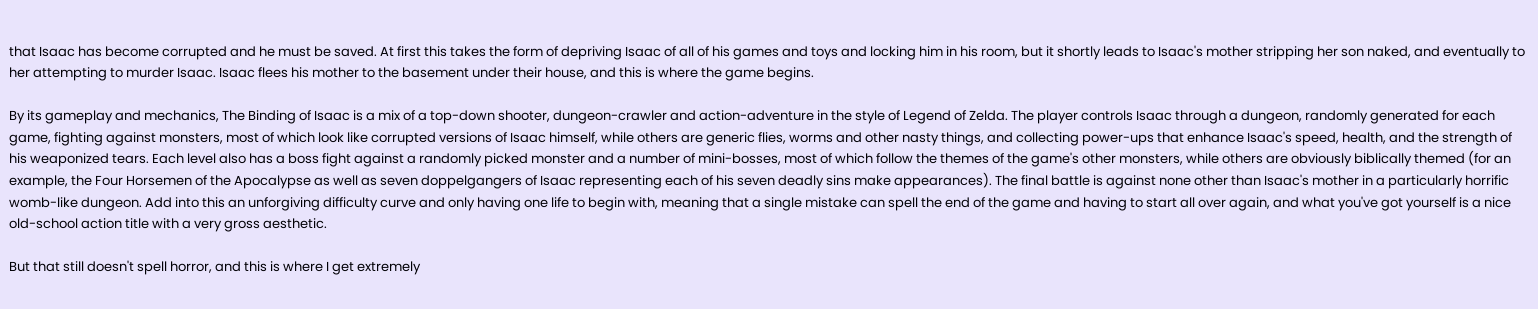that Isaac has become corrupted and he must be saved. At first this takes the form of depriving Isaac of all of his games and toys and locking him in his room, but it shortly leads to Isaac's mother stripping her son naked, and eventually to her attempting to murder Isaac. Isaac flees his mother to the basement under their house, and this is where the game begins.

By its gameplay and mechanics, The Binding of Isaac is a mix of a top-down shooter, dungeon-crawler and action-adventure in the style of Legend of Zelda. The player controls Isaac through a dungeon, randomly generated for each game, fighting against monsters, most of which look like corrupted versions of Isaac himself, while others are generic flies, worms and other nasty things, and collecting power-ups that enhance Isaac's speed, health, and the strength of his weaponized tears. Each level also has a boss fight against a randomly picked monster and a number of mini-bosses, most of which follow the themes of the game's other monsters, while others are obviously biblically themed (for an example, the Four Horsemen of the Apocalypse as well as seven doppelgangers of Isaac representing each of his seven deadly sins make appearances). The final battle is against none other than Isaac's mother in a particularly horrific womb-like dungeon. Add into this an unforgiving difficulty curve and only having one life to begin with, meaning that a single mistake can spell the end of the game and having to start all over again, and what you've got yourself is a nice old-school action title with a very gross aesthetic.

But that still doesn't spell horror, and this is where I get extremely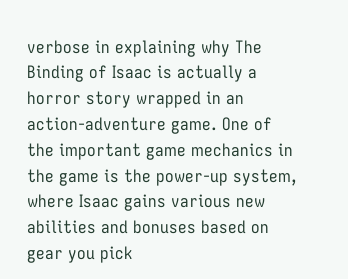verbose in explaining why The Binding of Isaac is actually a horror story wrapped in an action-adventure game. One of the important game mechanics in the game is the power-up system, where Isaac gains various new abilities and bonuses based on gear you pick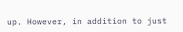up. However, in addition to just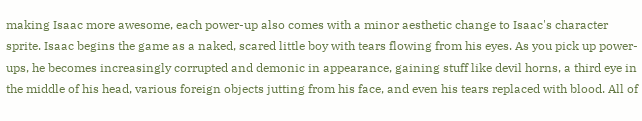making Isaac more awesome, each power-up also comes with a minor aesthetic change to Isaac's character sprite. Isaac begins the game as a naked, scared little boy with tears flowing from his eyes. As you pick up power-ups, he becomes increasingly corrupted and demonic in appearance, gaining stuff like devil horns, a third eye in the middle of his head, various foreign objects jutting from his face, and even his tears replaced with blood. All of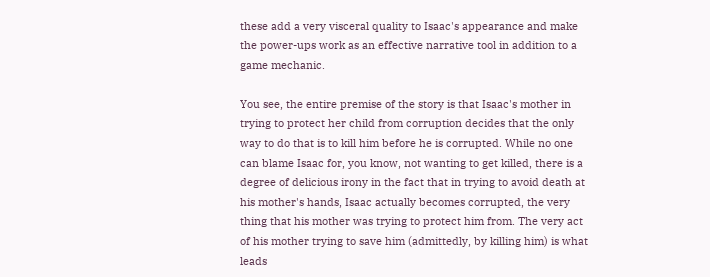these add a very visceral quality to Isaac's appearance and make the power-ups work as an effective narrative tool in addition to a game mechanic.

You see, the entire premise of the story is that Isaac's mother in trying to protect her child from corruption decides that the only way to do that is to kill him before he is corrupted. While no one can blame Isaac for, you know, not wanting to get killed, there is a degree of delicious irony in the fact that in trying to avoid death at his mother's hands, Isaac actually becomes corrupted, the very thing that his mother was trying to protect him from. The very act of his mother trying to save him (admittedly, by killing him) is what leads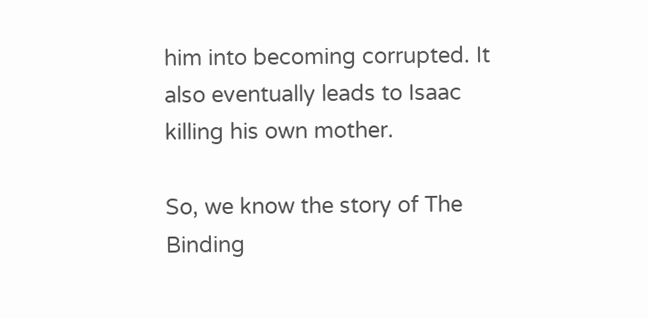him into becoming corrupted. It also eventually leads to Isaac killing his own mother.

So, we know the story of The Binding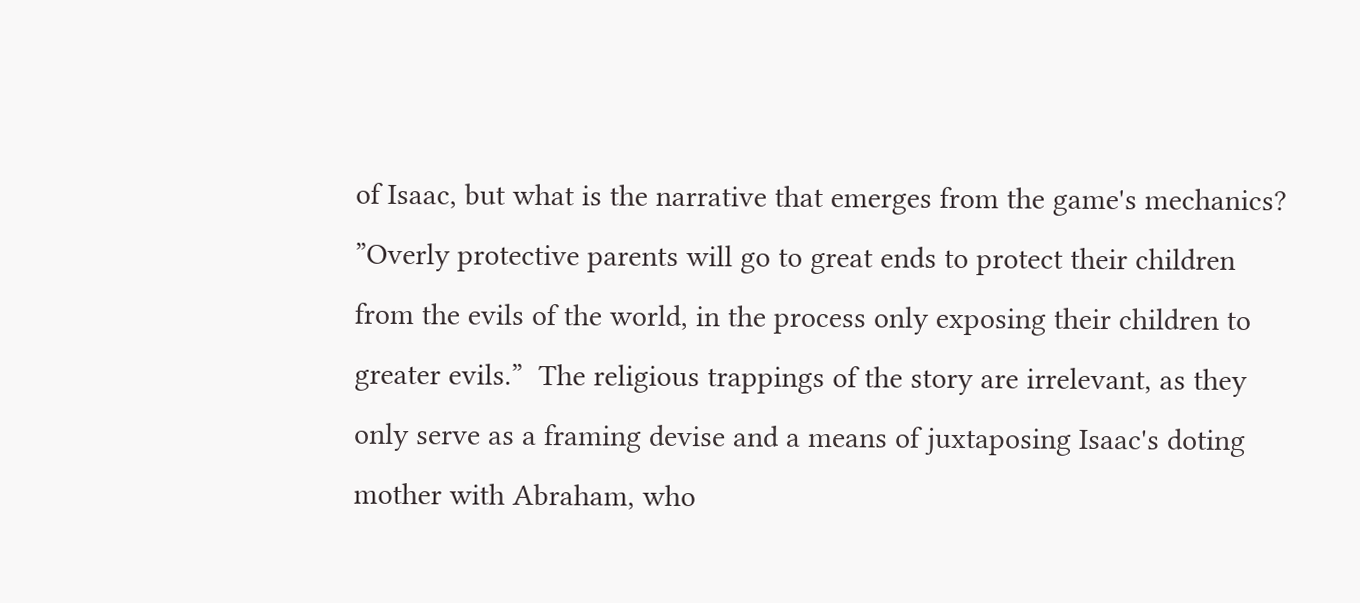of Isaac, but what is the narrative that emerges from the game's mechanics? ”Overly protective parents will go to great ends to protect their children from the evils of the world, in the process only exposing their children to greater evils.”  The religious trappings of the story are irrelevant, as they only serve as a framing devise and a means of juxtaposing Isaac's doting mother with Abraham, who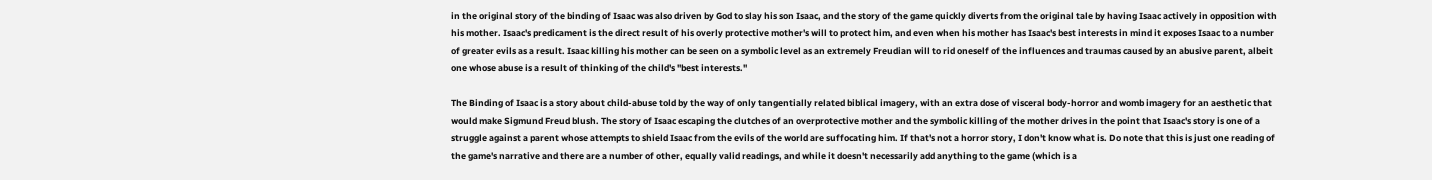in the original story of the binding of Isaac was also driven by God to slay his son Isaac, and the story of the game quickly diverts from the original tale by having Isaac actively in opposition with his mother. Isaac's predicament is the direct result of his overly protective mother's will to protect him, and even when his mother has Isaac's best interests in mind it exposes Isaac to a number of greater evils as a result. Isaac killing his mother can be seen on a symbolic level as an extremely Freudian will to rid oneself of the influences and traumas caused by an abusive parent, albeit one whose abuse is a result of thinking of the child's "best interests."

The Binding of Isaac is a story about child-abuse told by the way of only tangentially related biblical imagery, with an extra dose of visceral body-horror and womb imagery for an aesthetic that would make Sigmund Freud blush. The story of Isaac escaping the clutches of an overprotective mother and the symbolic killing of the mother drives in the point that Isaac's story is one of a struggle against a parent whose attempts to shield Isaac from the evils of the world are suffocating him. If that's not a horror story, I don't know what is. Do note that this is just one reading of the game's narrative and there are a number of other, equally valid readings, and while it doesn't necessarily add anything to the game (which is a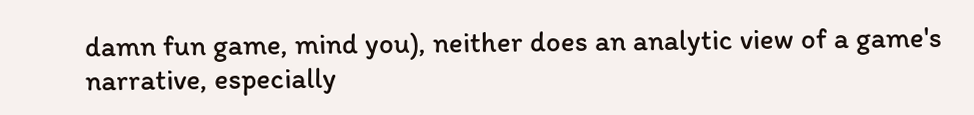damn fun game, mind you), neither does an analytic view of a game's narrative, especially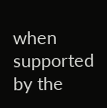when supported by the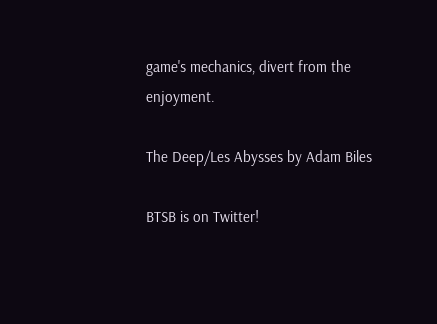game's mechanics, divert from the enjoyment.

The Deep/Les Abysses by Adam Biles

BTSB is on Twitter!